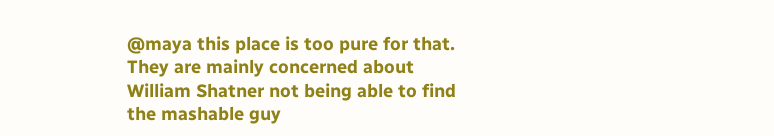@maya this place is too pure for that. They are mainly concerned about William Shatner not being able to find the mashable guy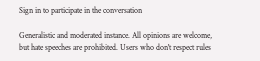Sign in to participate in the conversation

Generalistic and moderated instance. All opinions are welcome, but hate speeches are prohibited. Users who don't respect rules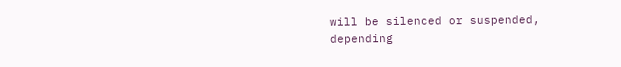will be silenced or suspended, depending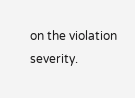on the violation severity.